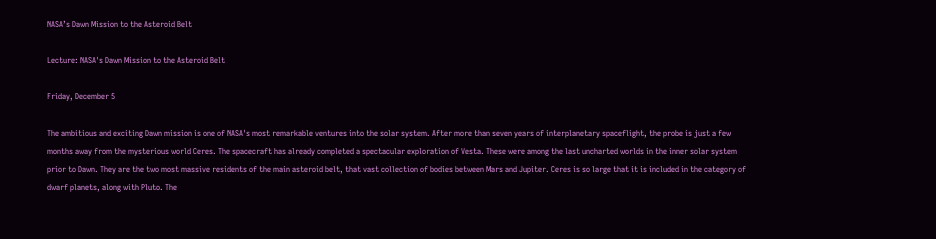NASA’s Dawn Mission to the Asteroid Belt

Lecture: NASA's Dawn Mission to the Asteroid Belt

Friday, December 5

The ambitious and exciting Dawn mission is one of NASA's most remarkable ventures into the solar system. After more than seven years of interplanetary spaceflight, the probe is just a few months away from the mysterious world Ceres. The spacecraft has already completed a spectacular exploration of Vesta. These were among the last uncharted worlds in the inner solar system prior to Dawn. They are the two most massive residents of the main asteroid belt, that vast collection of bodies between Mars and Jupiter. Ceres is so large that it is included in the category of dwarf planets, along with Pluto. The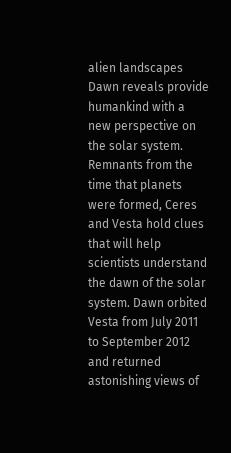alien landscapes Dawn reveals provide humankind with a new perspective on the solar system. Remnants from the time that planets were formed, Ceres and Vesta hold clues that will help scientists understand the dawn of the solar system. Dawn orbited Vesta from July 2011 to September 2012 and returned astonishing views of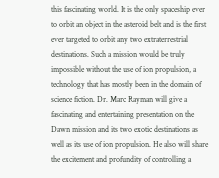this fascinating world. It is the only spaceship ever to orbit an object in the asteroid belt and is the first ever targeted to orbit any two extraterrestrial destinations. Such a mission would be truly impossible without the use of ion propulsion, a technology that has mostly been in the domain of science fiction. Dr. Marc Rayman will give a fascinating and entertaining presentation on the Dawn mission and its two exotic destinations as well as its use of ion propulsion. He also will share the excitement and profundity of controlling a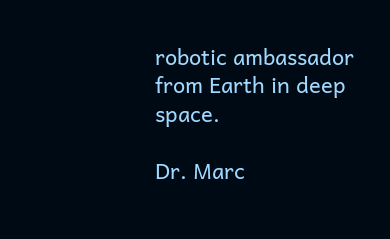robotic ambassador from Earth in deep space.

Dr. Marc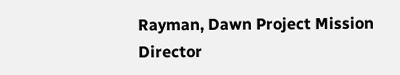Rayman, Dawn Project Mission Director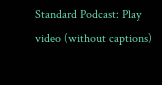Standard Podcast: Play video (without captions)